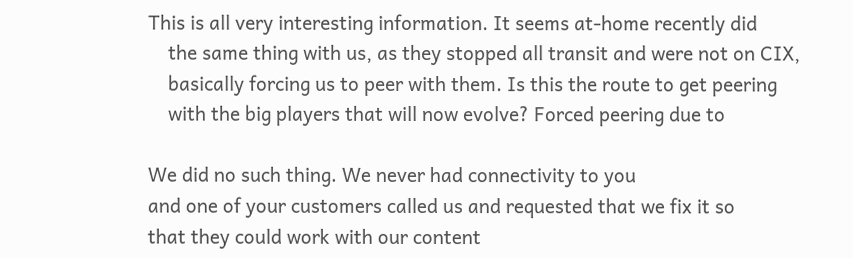This is all very interesting information. It seems at-home recently did
    the same thing with us, as they stopped all transit and were not on CIX,
    basically forcing us to peer with them. Is this the route to get peering
    with the big players that will now evolve? Forced peering due to

We did no such thing. We never had connectivity to you
and one of your customers called us and requested that we fix it so
that they could work with our content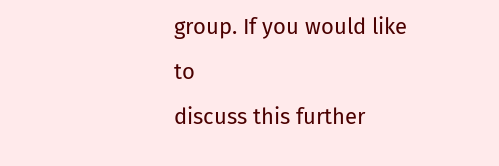group. If you would like to
discuss this further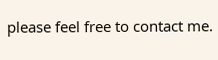please feel free to contact me.